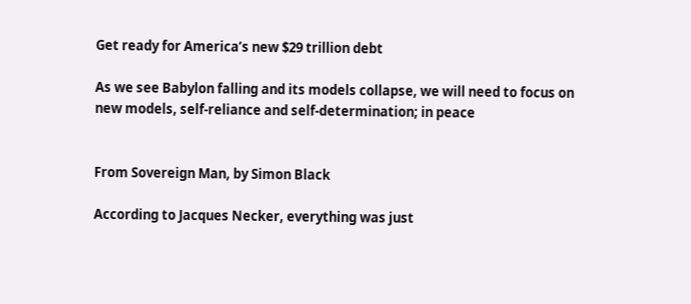Get ready for America’s new $29 trillion debt

As we see Babylon falling and its models collapse, we will need to focus on new models, self-reliance and self-determination; in peace


From Sovereign Man, by Simon Black

According to Jacques Necker, everything was just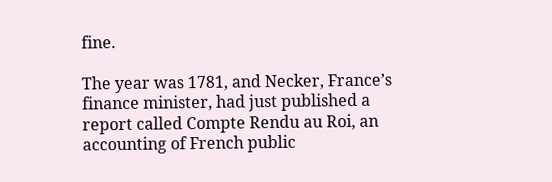fine.

The year was 1781, and Necker, France’s finance minister, had just published a report called Compte Rendu au Roi, an accounting of French public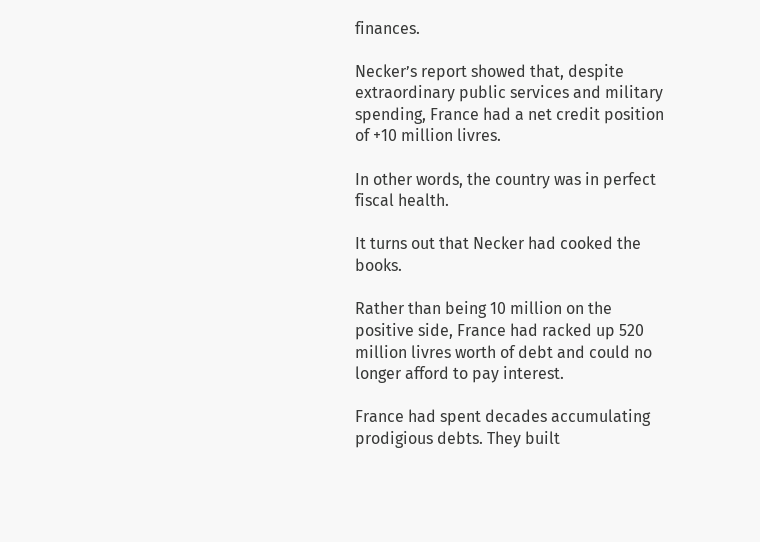finances.

Necker’s report showed that, despite extraordinary public services and military spending, France had a net credit position of +10 million livres.

In other words, the country was in perfect fiscal health.

It turns out that Necker had cooked the books.

Rather than being 10 million on the positive side, France had racked up 520 million livres worth of debt and could no longer afford to pay interest.

France had spent decades accumulating prodigious debts. They built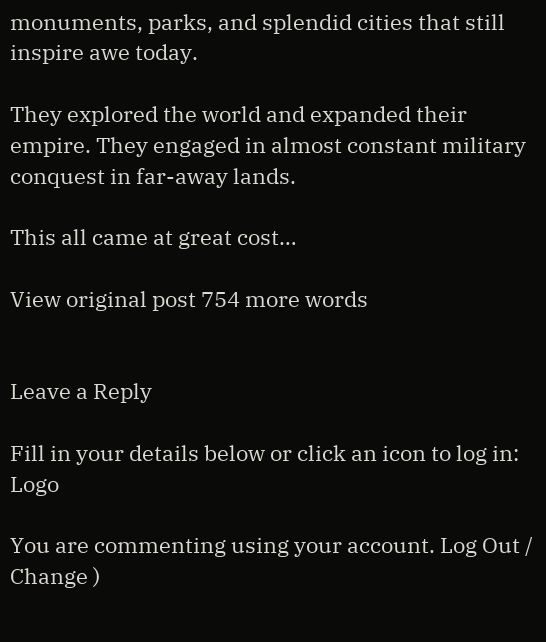monuments, parks, and splendid cities that still inspire awe today.

They explored the world and expanded their empire. They engaged in almost constant military conquest in far-away lands.

This all came at great cost…

View original post 754 more words


Leave a Reply

Fill in your details below or click an icon to log in: Logo

You are commenting using your account. Log Out / Change )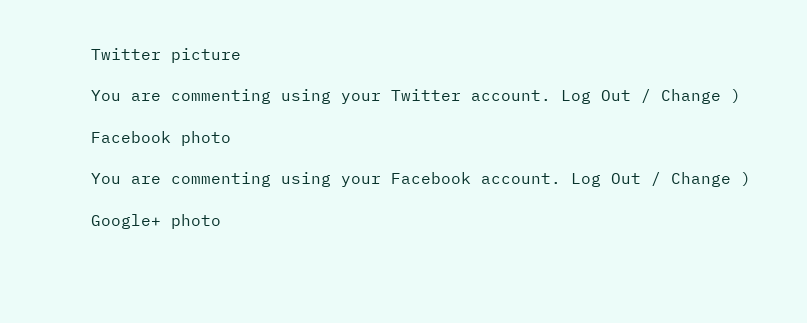Twitter picture

You are commenting using your Twitter account. Log Out / Change )

Facebook photo

You are commenting using your Facebook account. Log Out / Change )

Google+ photo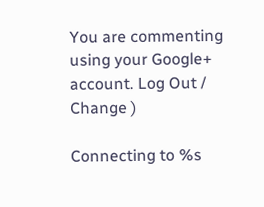You are commenting using your Google+ account. Log Out / Change )

Connecting to %s